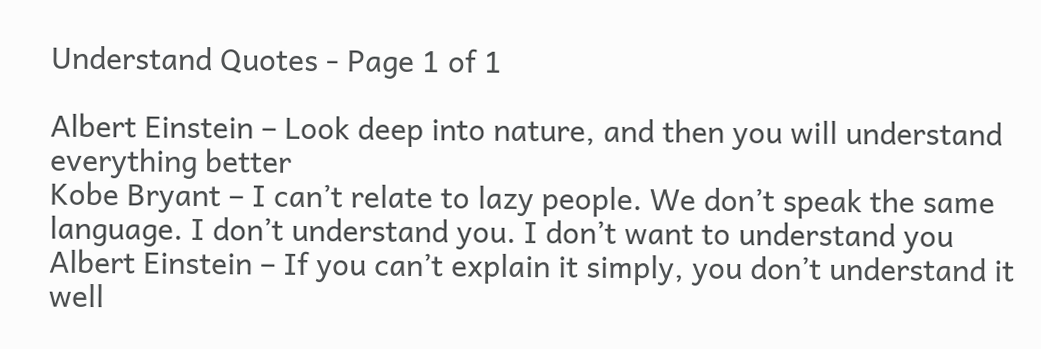Understand Quotes - Page 1 of 1

Albert Einstein – Look deep into nature, and then you will understand everything better
Kobe Bryant – I can’t relate to lazy people. We don’t speak the same language. I don’t understand you. I don’t want to understand you
Albert Einstein – If you can’t explain it simply, you don’t understand it well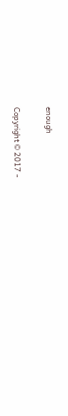enough

Copyright © 2017 -